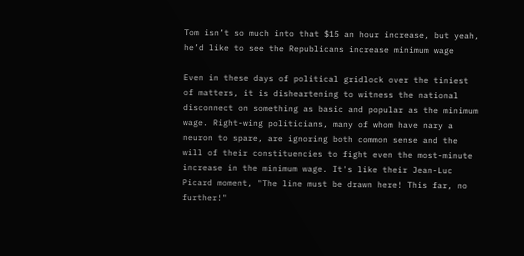Tom isn’t so much into that $15 an hour increase, but yeah, he’d like to see the Republicans increase minimum wage

Even in these days of political gridlock over the tiniest of matters, it is disheartening to witness the national disconnect on something as basic and popular as the minimum wage. Right-wing politicians, many of whom have nary a neuron to spare, are ignoring both common sense and the will of their constituencies to fight even the most-minute increase in the minimum wage. It's like their Jean-Luc Picard moment, "The line must be drawn here! This far, no further!"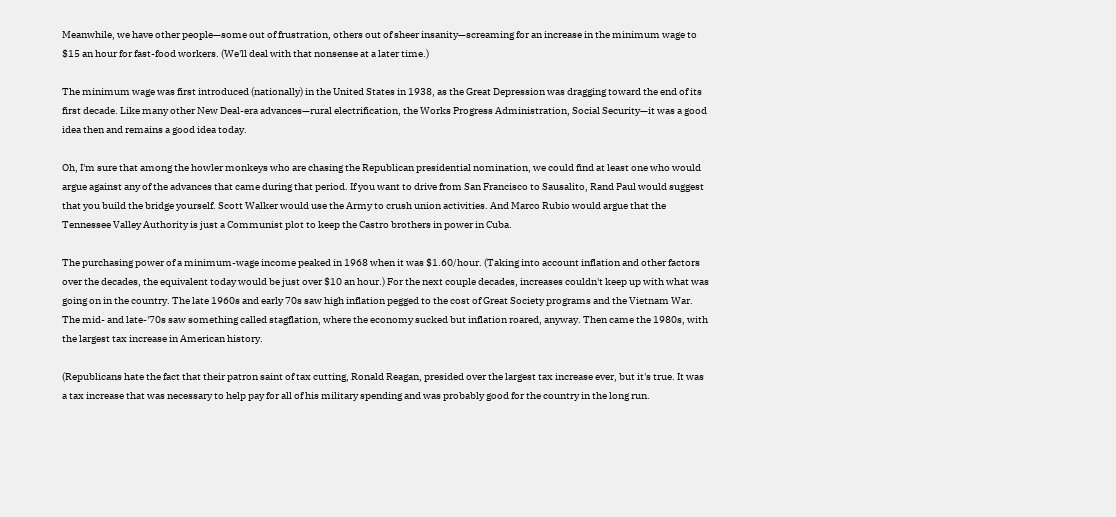Meanwhile, we have other people—some out of frustration, others out of sheer insanity—screaming for an increase in the minimum wage to $15 an hour for fast-food workers. (We'll deal with that nonsense at a later time.)

The minimum wage was first introduced (nationally) in the United States in 1938, as the Great Depression was dragging toward the end of its first decade. Like many other New Deal-era advances—rural electrification, the Works Progress Administration, Social Security—it was a good idea then and remains a good idea today.

Oh, I'm sure that among the howler monkeys who are chasing the Republican presidential nomination, we could find at least one who would argue against any of the advances that came during that period. If you want to drive from San Francisco to Sausalito, Rand Paul would suggest that you build the bridge yourself. Scott Walker would use the Army to crush union activities. And Marco Rubio would argue that the Tennessee Valley Authority is just a Communist plot to keep the Castro brothers in power in Cuba.

The purchasing power of a minimum-wage income peaked in 1968 when it was $1.60/hour. (Taking into account inflation and other factors over the decades, the equivalent today would be just over $10 an hour.) For the next couple decades, increases couldn't keep up with what was going on in the country. The late 1960s and early 70s saw high inflation pegged to the cost of Great Society programs and the Vietnam War. The mid- and late-'70s saw something called stagflation, where the economy sucked but inflation roared, anyway. Then came the 1980s, with the largest tax increase in American history.

(Republicans hate the fact that their patron saint of tax cutting, Ronald Reagan, presided over the largest tax increase ever, but it's true. It was a tax increase that was necessary to help pay for all of his military spending and was probably good for the country in the long run.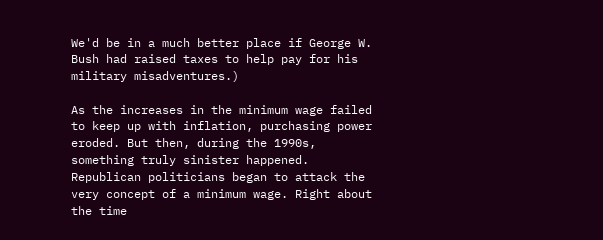We'd be in a much better place if George W. Bush had raised taxes to help pay for his military misadventures.)

As the increases in the minimum wage failed to keep up with inflation, purchasing power eroded. But then, during the 1990s, something truly sinister happened. Republican politicians began to attack the very concept of a minimum wage. Right about the time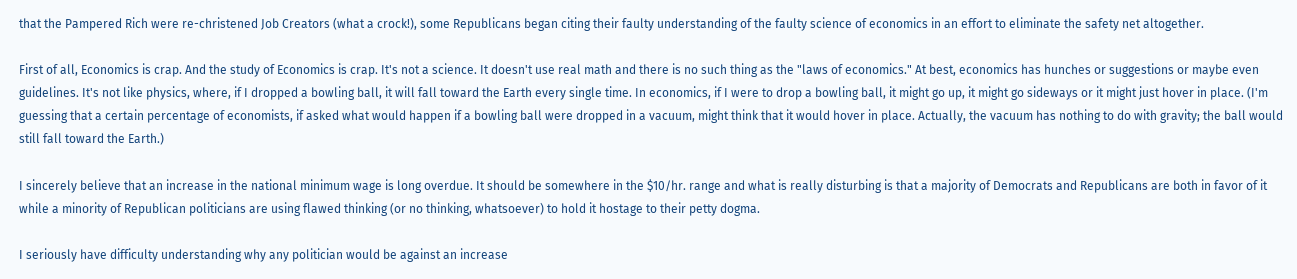that the Pampered Rich were re-christened Job Creators (what a crock!), some Republicans began citing their faulty understanding of the faulty science of economics in an effort to eliminate the safety net altogether.

First of all, Economics is crap. And the study of Economics is crap. It's not a science. It doesn't use real math and there is no such thing as the "laws of economics." At best, economics has hunches or suggestions or maybe even guidelines. It's not like physics, where, if I dropped a bowling ball, it will fall toward the Earth every single time. In economics, if I were to drop a bowling ball, it might go up, it might go sideways or it might just hover in place. (I'm guessing that a certain percentage of economists, if asked what would happen if a bowling ball were dropped in a vacuum, might think that it would hover in place. Actually, the vacuum has nothing to do with gravity; the ball would still fall toward the Earth.)

I sincerely believe that an increase in the national minimum wage is long overdue. It should be somewhere in the $10/hr. range and what is really disturbing is that a majority of Democrats and Republicans are both in favor of it while a minority of Republican politicians are using flawed thinking (or no thinking, whatsoever) to hold it hostage to their petty dogma.

I seriously have difficulty understanding why any politician would be against an increase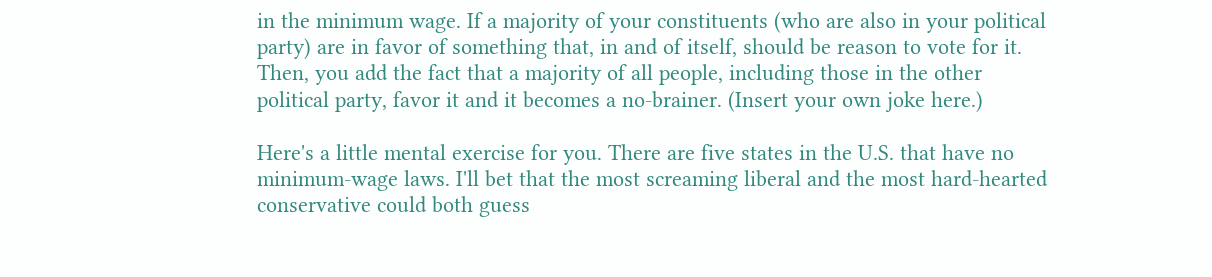in the minimum wage. If a majority of your constituents (who are also in your political party) are in favor of something that, in and of itself, should be reason to vote for it. Then, you add the fact that a majority of all people, including those in the other political party, favor it and it becomes a no-brainer. (Insert your own joke here.)

Here's a little mental exercise for you. There are five states in the U.S. that have no minimum-wage laws. I'll bet that the most screaming liberal and the most hard-hearted conservative could both guess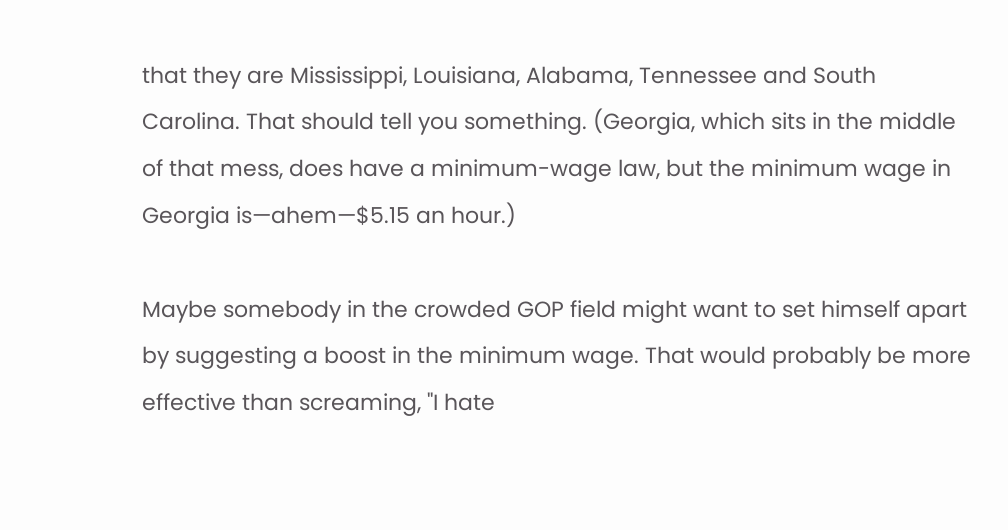that they are Mississippi, Louisiana, Alabama, Tennessee and South Carolina. That should tell you something. (Georgia, which sits in the middle of that mess, does have a minimum-wage law, but the minimum wage in Georgia is—ahem—$5.15 an hour.)

Maybe somebody in the crowded GOP field might want to set himself apart by suggesting a boost in the minimum wage. That would probably be more effective than screaming, "I hate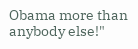Obama more than anybody else!"